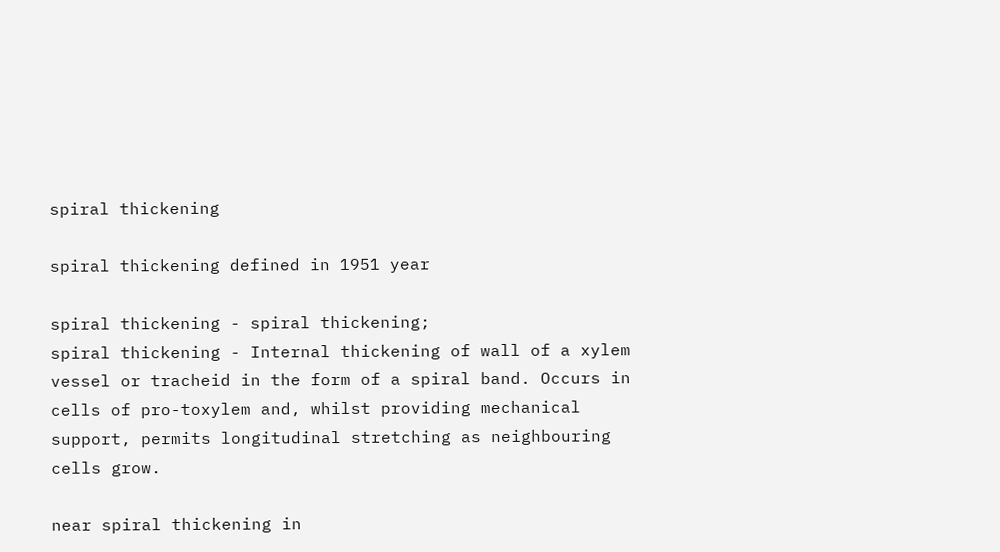spiral thickening

spiral thickening defined in 1951 year

spiral thickening - spiral thickening;
spiral thickening - Internal thickening of wall of a xylem vessel or tracheid in the form of a spiral band. Occurs in cells of pro-toxylem and, whilst providing mechanical support, permits longitudinal stretching as neighbouring cells grow.

near spiral thickening in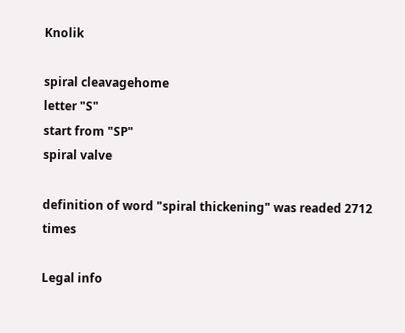Knolik

spiral cleavagehome
letter "S"
start from "SP"
spiral valve

definition of word "spiral thickening" was readed 2712 times

Legal info